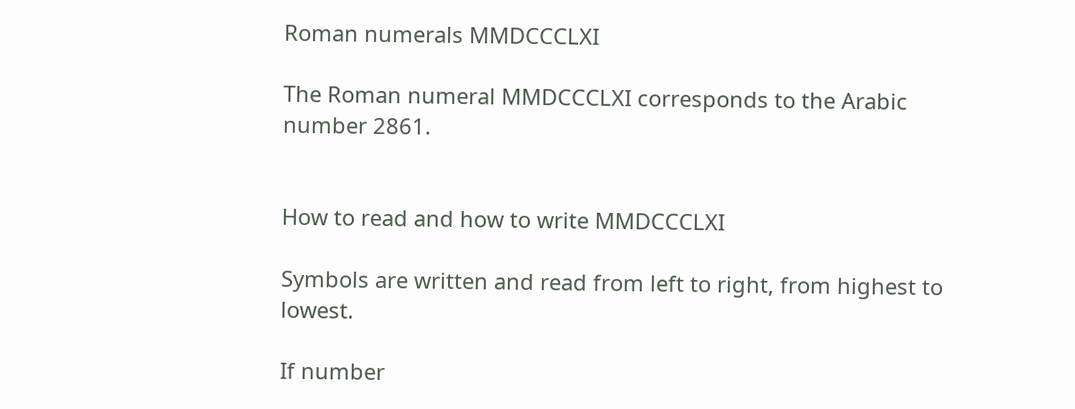Roman numerals MMDCCCLXI

The Roman numeral MMDCCCLXI corresponds to the Arabic number 2861.


How to read and how to write MMDCCCLXI

Symbols are written and read from left to right, from highest to lowest.

If number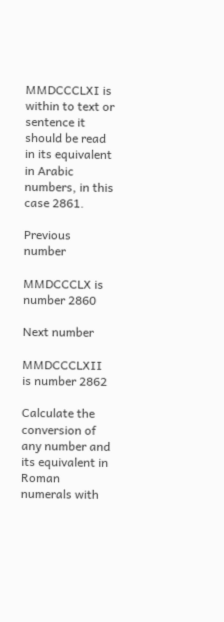MMDCCCLXI is within to text or sentence it should be read in its equivalent in Arabic numbers, in this case 2861.

Previous number

MMDCCCLX is number 2860

Next number

MMDCCCLXII is number 2862

Calculate the conversion of any number and its equivalent in Roman numerals with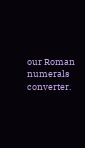our Roman numerals converter.